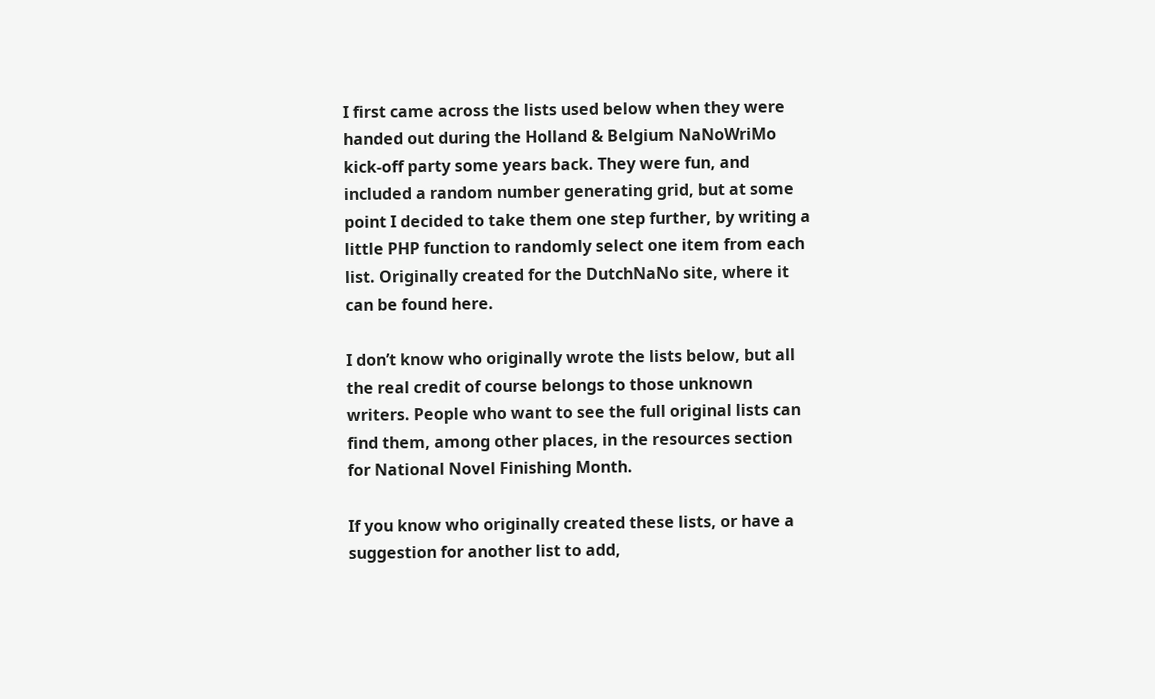I first came across the lists used below when they were handed out during the Holland & Belgium NaNoWriMo kick-off party some years back. They were fun, and included a random number generating grid, but at some point I decided to take them one step further, by writing a little PHP function to randomly select one item from each list. Originally created for the DutchNaNo site, where it can be found here.

I don’t know who originally wrote the lists below, but all the real credit of course belongs to those unknown writers. People who want to see the full original lists can find them, among other places, in the resources section for National Novel Finishing Month.

If you know who originally created these lists, or have a suggestion for another list to add,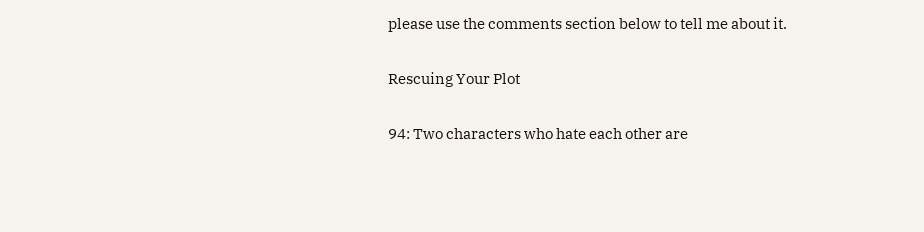please use the comments section below to tell me about it.

Rescuing Your Plot

94: Two characters who hate each other are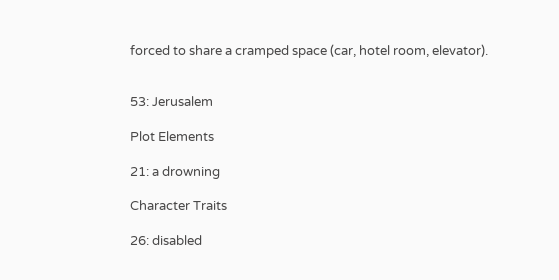forced to share a cramped space (car, hotel room, elevator).


53: Jerusalem

Plot Elements

21: a drowning

Character Traits

26: disabled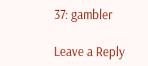37: gambler

Leave a Reply